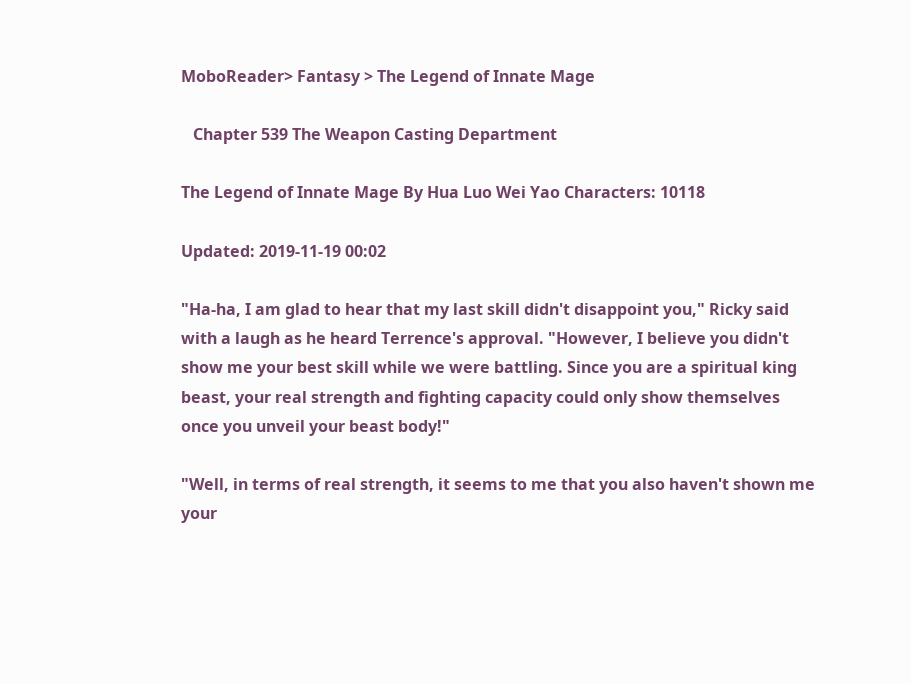MoboReader> Fantasy > The Legend of Innate Mage

   Chapter 539 The Weapon Casting Department

The Legend of Innate Mage By Hua Luo Wei Yao Characters: 10118

Updated: 2019-11-19 00:02

"Ha-ha, I am glad to hear that my last skill didn't disappoint you," Ricky said with a laugh as he heard Terrence's approval. "However, I believe you didn't show me your best skill while we were battling. Since you are a spiritual king beast, your real strength and fighting capacity could only show themselves once you unveil your beast body!"

"Well, in terms of real strength, it seems to me that you also haven't shown me your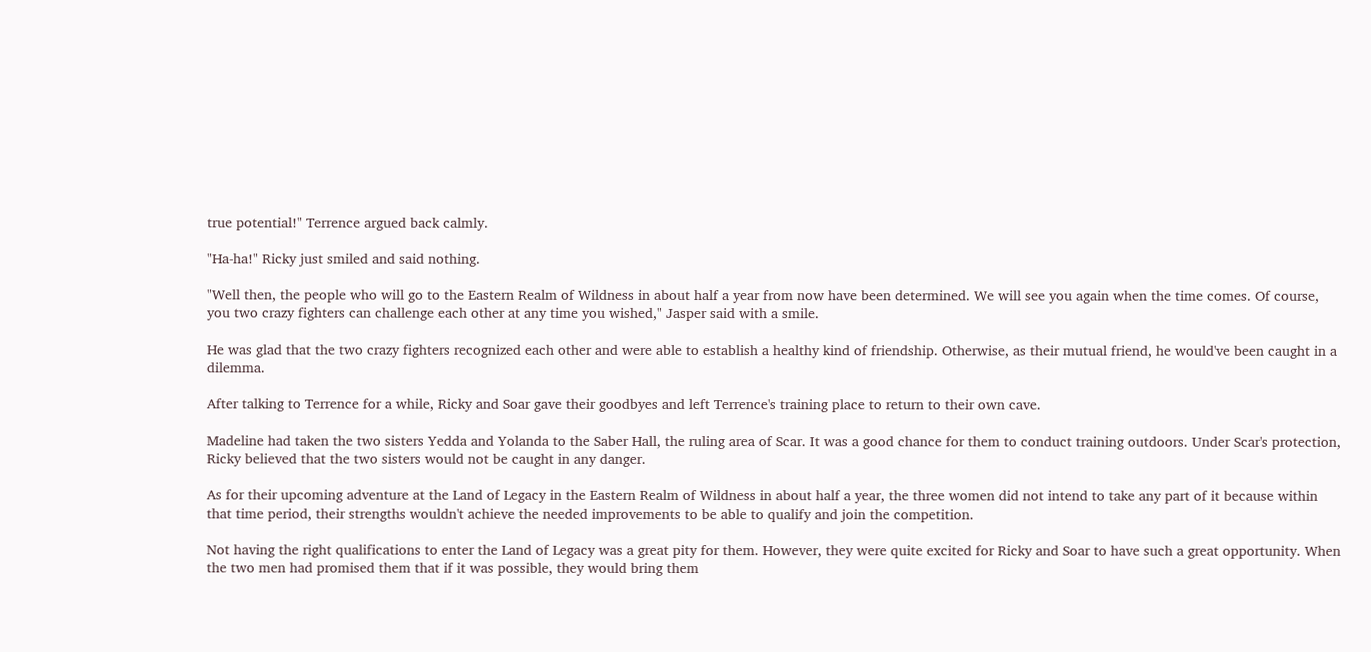true potential!" Terrence argued back calmly.

"Ha-ha!" Ricky just smiled and said nothing.

"Well then, the people who will go to the Eastern Realm of Wildness in about half a year from now have been determined. We will see you again when the time comes. Of course, you two crazy fighters can challenge each other at any time you wished," Jasper said with a smile.

He was glad that the two crazy fighters recognized each other and were able to establish a healthy kind of friendship. Otherwise, as their mutual friend, he would've been caught in a dilemma.

After talking to Terrence for a while, Ricky and Soar gave their goodbyes and left Terrence's training place to return to their own cave.

Madeline had taken the two sisters Yedda and Yolanda to the Saber Hall, the ruling area of Scar. It was a good chance for them to conduct training outdoors. Under Scar's protection, Ricky believed that the two sisters would not be caught in any danger.

As for their upcoming adventure at the Land of Legacy in the Eastern Realm of Wildness in about half a year, the three women did not intend to take any part of it because within that time period, their strengths wouldn't achieve the needed improvements to be able to qualify and join the competition.

Not having the right qualifications to enter the Land of Legacy was a great pity for them. However, they were quite excited for Ricky and Soar to have such a great opportunity. When the two men had promised them that if it was possible, they would bring them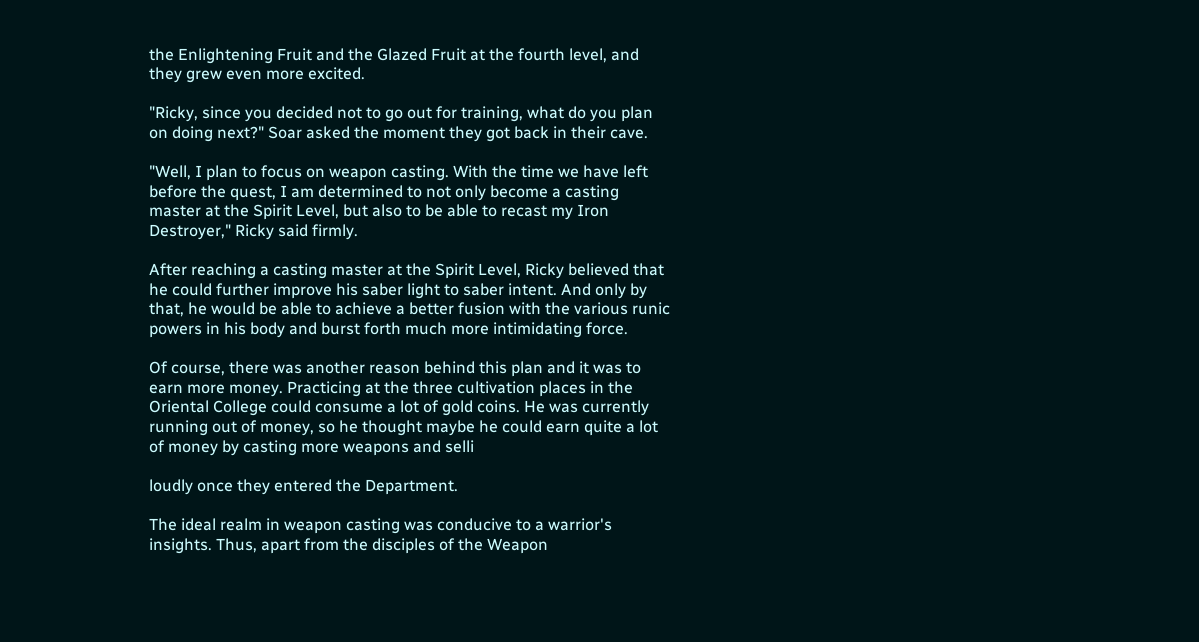the Enlightening Fruit and the Glazed Fruit at the fourth level, and they grew even more excited.

"Ricky, since you decided not to go out for training, what do you plan on doing next?" Soar asked the moment they got back in their cave.

"Well, I plan to focus on weapon casting. With the time we have left before the quest, I am determined to not only become a casting master at the Spirit Level, but also to be able to recast my Iron Destroyer," Ricky said firmly.

After reaching a casting master at the Spirit Level, Ricky believed that he could further improve his saber light to saber intent. And only by that, he would be able to achieve a better fusion with the various runic powers in his body and burst forth much more intimidating force.

Of course, there was another reason behind this plan and it was to earn more money. Practicing at the three cultivation places in the Oriental College could consume a lot of gold coins. He was currently running out of money, so he thought maybe he could earn quite a lot of money by casting more weapons and selli

loudly once they entered the Department.

The ideal realm in weapon casting was conducive to a warrior's insights. Thus, apart from the disciples of the Weapon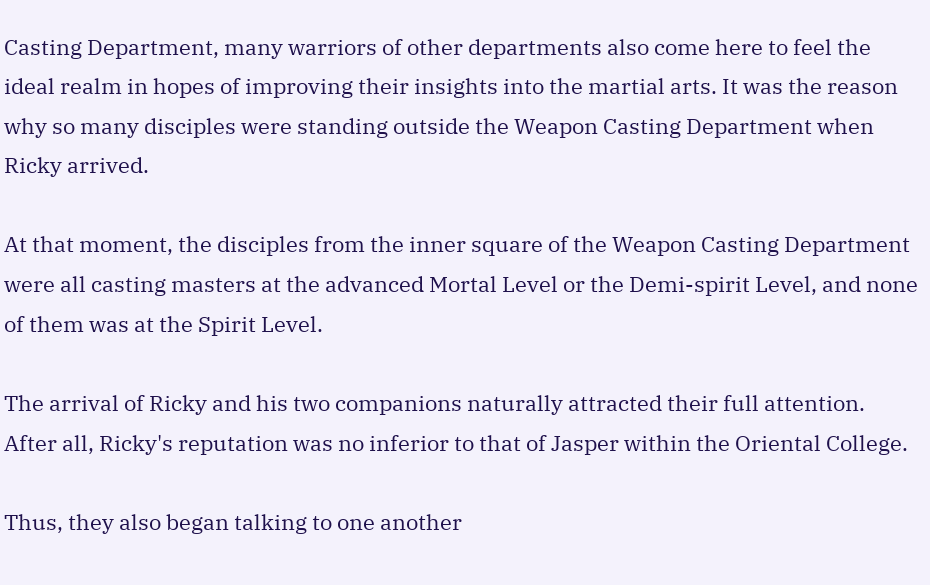Casting Department, many warriors of other departments also come here to feel the ideal realm in hopes of improving their insights into the martial arts. It was the reason why so many disciples were standing outside the Weapon Casting Department when Ricky arrived.

At that moment, the disciples from the inner square of the Weapon Casting Department were all casting masters at the advanced Mortal Level or the Demi-spirit Level, and none of them was at the Spirit Level.

The arrival of Ricky and his two companions naturally attracted their full attention. After all, Ricky's reputation was no inferior to that of Jasper within the Oriental College.

Thus, they also began talking to one another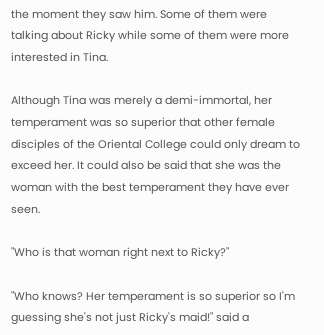the moment they saw him. Some of them were talking about Ricky while some of them were more interested in Tina.

Although Tina was merely a demi-immortal, her temperament was so superior that other female disciples of the Oriental College could only dream to exceed her. It could also be said that she was the woman with the best temperament they have ever seen.

"Who is that woman right next to Ricky?"

"Who knows? Her temperament is so superior so I'm guessing she's not just Ricky's maid!" said a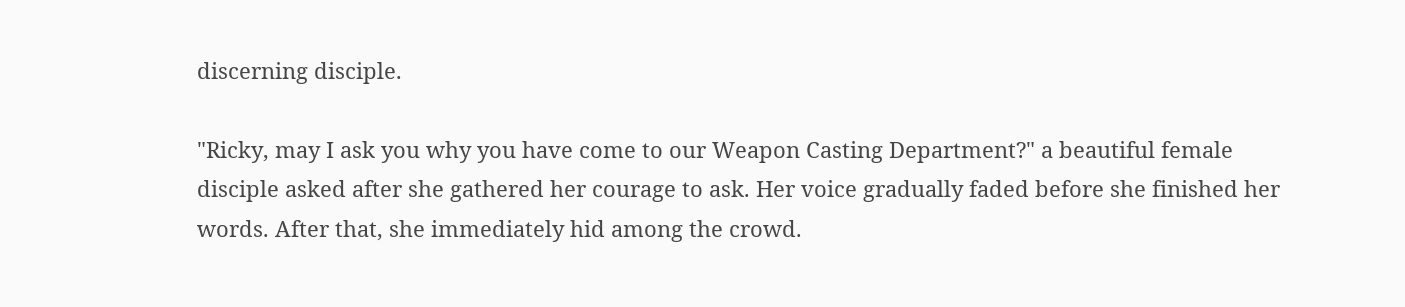discerning disciple.

"Ricky, may I ask you why you have come to our Weapon Casting Department?" a beautiful female disciple asked after she gathered her courage to ask. Her voice gradually faded before she finished her words. After that, she immediately hid among the crowd.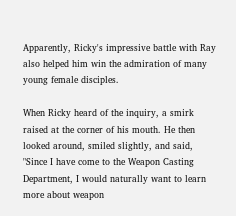Apparently, Ricky's impressive battle with Ray also helped him win the admiration of many young female disciples.

When Ricky heard of the inquiry, a smirk raised at the corner of his mouth. He then looked around, smiled slightly, and said, "Since I have come to the Weapon Casting Department, I would naturally want to learn more about weapon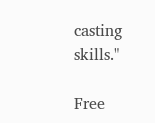casting skills."

Free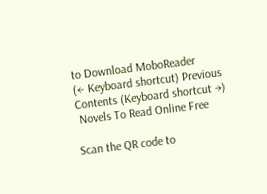to Download MoboReader
(← Keyboard shortcut) Previous Contents (Keyboard shortcut →)
 Novels To Read Online Free

Scan the QR code to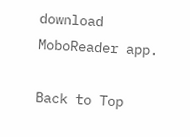download MoboReader app.

Back to Top